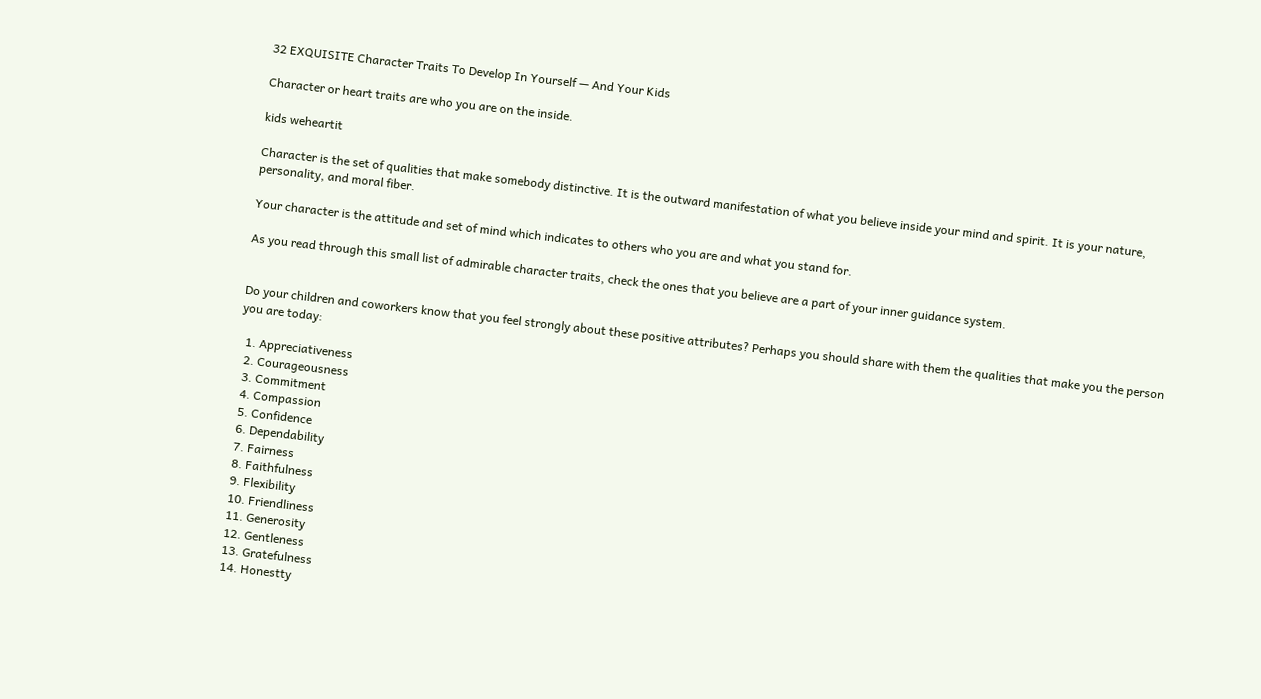32 EXQUISITE Character Traits To Develop In Yourself — And Your Kids

Character or heart traits are who you are on the inside.

kids weheartit

Character is the set of qualities that make somebody distinctive. It is the outward manifestation of what you believe inside your mind and spirit. It is your nature, personality, and moral fiber.

Your character is the attitude and set of mind which indicates to others who you are and what you stand for.

As you read through this small list of admirable character traits, check the ones that you believe are a part of your inner guidance system.


Do your children and coworkers know that you feel strongly about these positive attributes? Perhaps you should share with them the qualities that make you the person you are today:

  1. Appreciativeness
  2. Courageousness
  3. Commitment
  4. Compassion
  5. Confidence
  6. Dependability
  7. Fairness
  8. Faithfulness
  9. Flexibility
  10. Friendliness
  11. Generosity
  12. Gentleness
  13. Gratefulness
  14. Honestty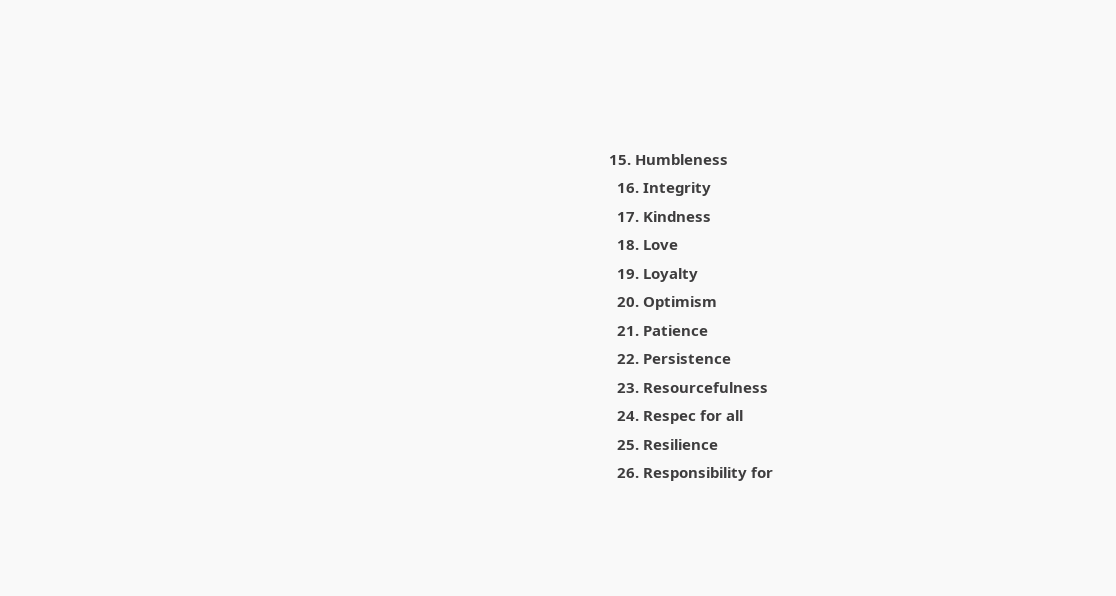15. Humbleness
  16. Integrity
  17. Kindness
  18. Love
  19. Loyalty
  20. Optimism
  21. Patience
  22. Persistence
  23. Resourcefulness
  24. Respec for all
  25. Resilience
  26. Responsibility for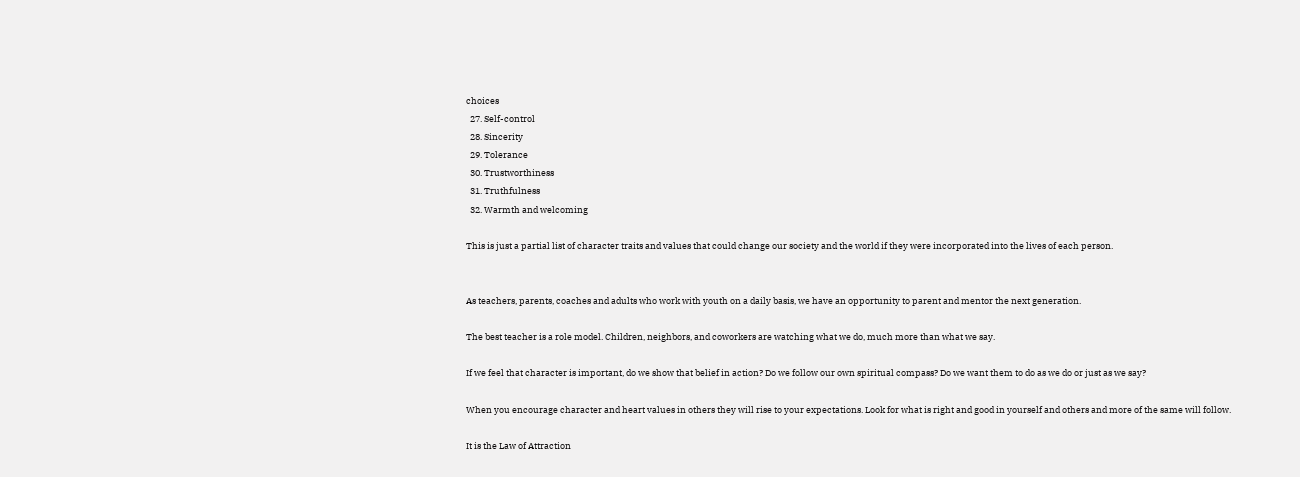choices
  27. Self-control
  28. Sincerity
  29. Tolerance
  30. Trustworthiness
  31. Truthfulness
  32. Warmth and welcoming

This is just a partial list of character traits and values that could change our society and the world if they were incorporated into the lives of each person.


As teachers, parents, coaches and adults who work with youth on a daily basis, we have an opportunity to parent and mentor the next generation.

The best teacher is a role model. Children, neighbors, and coworkers are watching what we do, much more than what we say.

If we feel that character is important, do we show that belief in action? Do we follow our own spiritual compass? Do we want them to do as we do or just as we say?

When you encourage character and heart values in others they will rise to your expectations. Look for what is right and good in yourself and others and more of the same will follow.

It is the Law of Attraction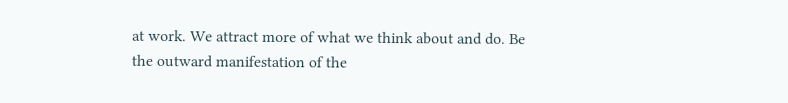at work. We attract more of what we think about and do. Be the outward manifestation of the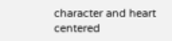character and heart centered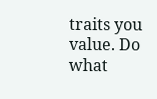traits you value. Do what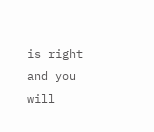is right and you will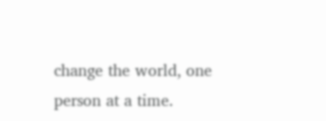change the world, one person at a time.